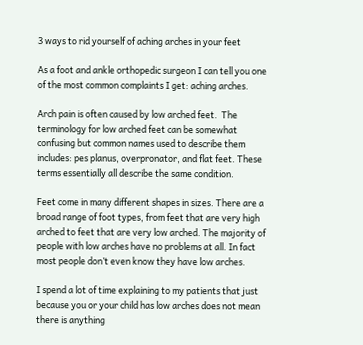3 ways to rid yourself of aching arches in your feet

As a foot and ankle orthopedic surgeon I can tell you one of the most common complaints I get: aching arches.

Arch pain is often caused by low arched feet.  The terminology for low arched feet can be somewhat confusing but common names used to describe them includes: pes planus, overpronator, and flat feet. These terms essentially all describe the same condition.

Feet come in many different shapes in sizes. There are a broad range of foot types, from feet that are very high arched to feet that are very low arched. The majority of people with low arches have no problems at all. In fact most people don’t even know they have low arches.

I spend a lot of time explaining to my patients that just because you or your child has low arches does not mean there is anything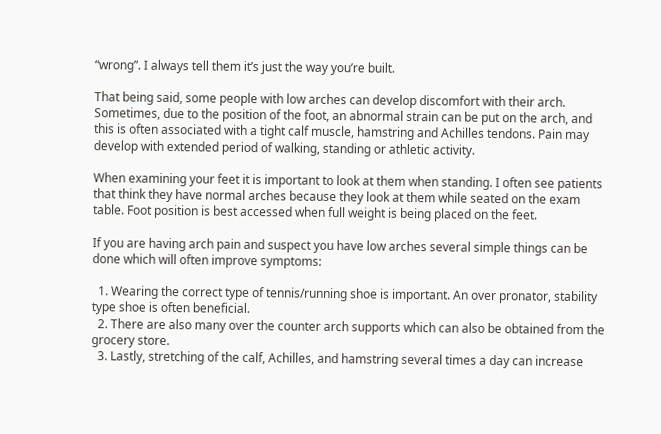“wrong”. I always tell them it’s just the way you’re built.

That being said, some people with low arches can develop discomfort with their arch. Sometimes, due to the position of the foot, an abnormal strain can be put on the arch, and this is often associated with a tight calf muscle, hamstring and Achilles tendons. Pain may develop with extended period of walking, standing or athletic activity.

When examining your feet it is important to look at them when standing. I often see patients that think they have normal arches because they look at them while seated on the exam table. Foot position is best accessed when full weight is being placed on the feet.

If you are having arch pain and suspect you have low arches several simple things can be done which will often improve symptoms:

  1. Wearing the correct type of tennis/running shoe is important. An over pronator, stability type shoe is often beneficial.
  2. There are also many over the counter arch supports which can also be obtained from the grocery store.
  3. Lastly, stretching of the calf, Achilles, and hamstring several times a day can increase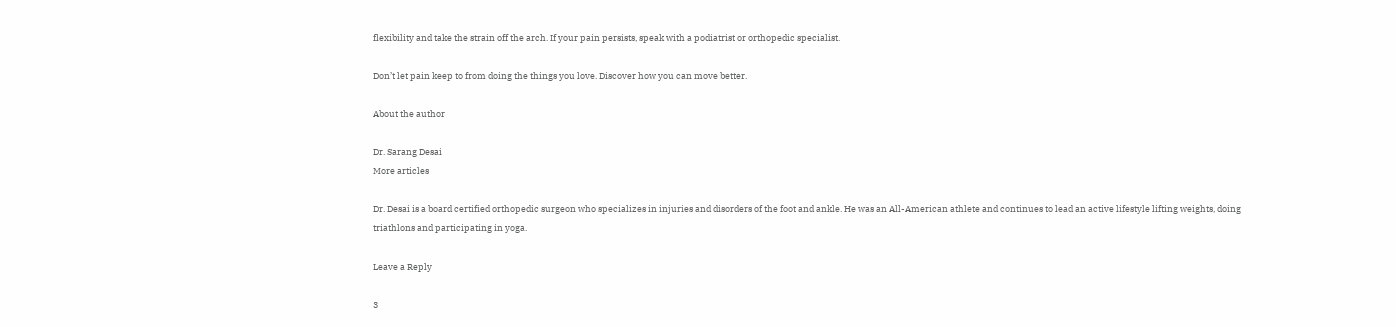flexibility and take the strain off the arch. If your pain persists, speak with a podiatrist or orthopedic specialist.

Don’t let pain keep to from doing the things you love. Discover how you can move better.

About the author

Dr. Sarang Desai
More articles

Dr. Desai is a board certified orthopedic surgeon who specializes in injuries and disorders of the foot and ankle. He was an All-American athlete and continues to lead an active lifestyle lifting weights, doing triathlons and participating in yoga.

Leave a Reply

3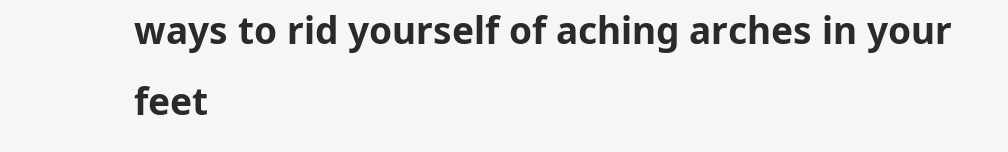ways to rid yourself of aching arches in your feet